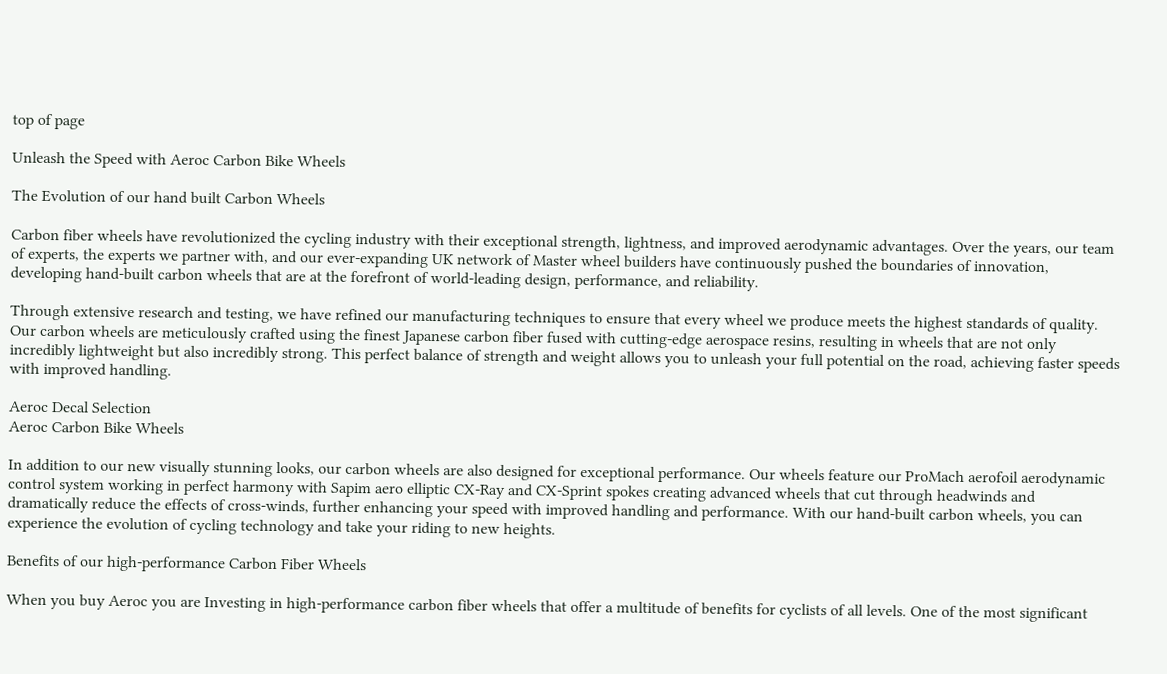top of page

Unleash the Speed with Aeroc Carbon Bike Wheels

The Evolution of our hand built Carbon Wheels

Carbon fiber wheels have revolutionized the cycling industry with their exceptional strength, lightness, and improved aerodynamic advantages. Over the years, our team of experts, the experts we partner with, and our ever-expanding UK network of Master wheel builders have continuously pushed the boundaries of innovation, developing hand-built carbon wheels that are at the forefront of world-leading design, performance, and reliability.

Through extensive research and testing, we have refined our manufacturing techniques to ensure that every wheel we produce meets the highest standards of quality. Our carbon wheels are meticulously crafted using the finest Japanese carbon fiber fused with cutting-edge aerospace resins, resulting in wheels that are not only incredibly lightweight but also incredibly strong. This perfect balance of strength and weight allows you to unleash your full potential on the road, achieving faster speeds with improved handling.

Aeroc Decal Selection
Aeroc Carbon Bike Wheels

In addition to our new visually stunning looks, our carbon wheels are also designed for exceptional performance. Our wheels feature our ProMach aerofoil aerodynamic control system working in perfect harmony with Sapim aero elliptic CX-Ray and CX-Sprint spokes creating advanced wheels that cut through headwinds and dramatically reduce the effects of cross-winds, further enhancing your speed with improved handling and performance. With our hand-built carbon wheels, you can experience the evolution of cycling technology and take your riding to new heights.

Benefits of our high-performance Carbon Fiber Wheels

When you buy Aeroc you are Investing in high-performance carbon fiber wheels that offer a multitude of benefits for cyclists of all levels. One of the most significant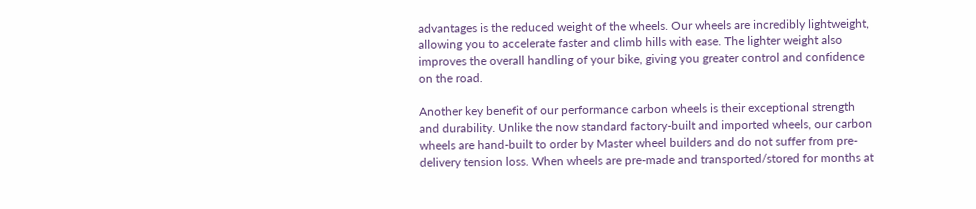advantages is the reduced weight of the wheels. Our wheels are incredibly lightweight, allowing you to accelerate faster and climb hills with ease. The lighter weight also improves the overall handling of your bike, giving you greater control and confidence on the road.

Another key benefit of our performance carbon wheels is their exceptional strength and durability. Unlike the now standard factory-built and imported wheels, our carbon wheels are hand-built to order by Master wheel builders and do not suffer from pre-delivery tension loss. When wheels are pre-made and transported/stored for months at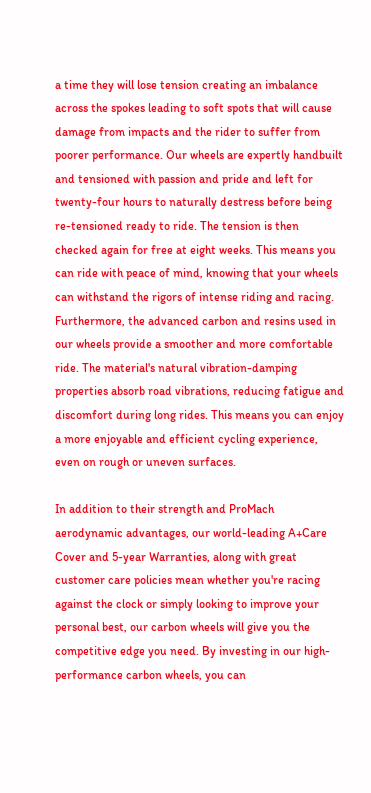a time they will lose tension creating an imbalance across the spokes leading to soft spots that will cause damage from impacts and the rider to suffer from poorer performance. Our wheels are expertly handbuilt and tensioned with passion and pride and left for twenty-four hours to naturally destress before being re-tensioned ready to ride. The tension is then checked again for free at eight weeks. This means you can ride with peace of mind, knowing that your wheels can withstand the rigors of intense riding and racing. Furthermore, the advanced carbon and resins used in our wheels provide a smoother and more comfortable ride. The material's natural vibration-damping properties absorb road vibrations, reducing fatigue and discomfort during long rides. This means you can enjoy a more enjoyable and efficient cycling experience, even on rough or uneven surfaces.

In addition to their strength and ProMach aerodynamic advantages, our world-leading A+Care Cover and 5-year Warranties, along with great customer care policies mean whether you're racing against the clock or simply looking to improve your personal best, our carbon wheels will give you the competitive edge you need. By investing in our high-performance carbon wheels, you can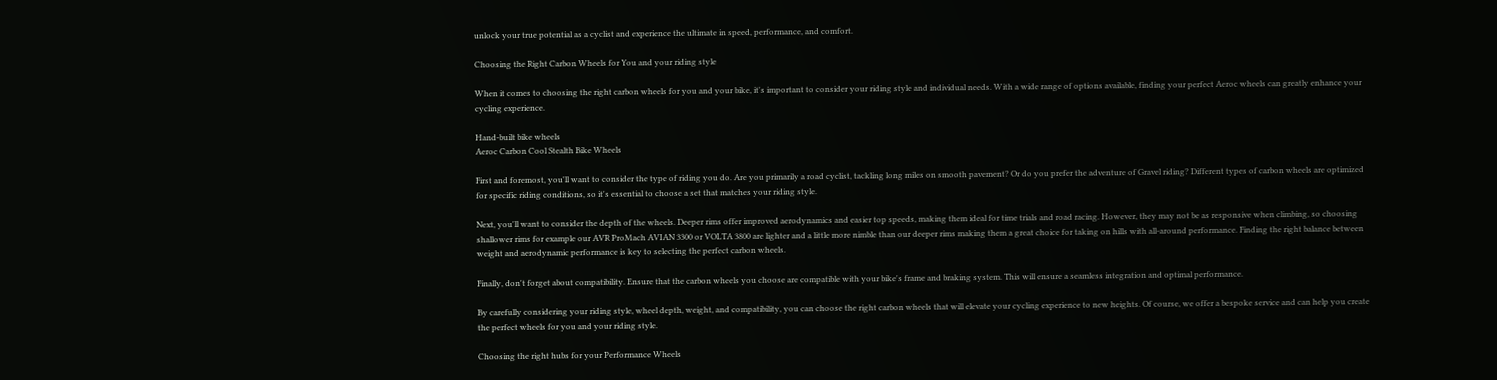unlock your true potential as a cyclist and experience the ultimate in speed, performance, and comfort.

Choosing the Right Carbon Wheels for You and your riding style

When it comes to choosing the right carbon wheels for you and your bike, it's important to consider your riding style and individual needs. With a wide range of options available, finding your perfect Aeroc wheels can greatly enhance your cycling experience.

Hand-built bike wheels
Aeroc Carbon Cool Stealth Bike Wheels

First and foremost, you'll want to consider the type of riding you do. Are you primarily a road cyclist, tackling long miles on smooth pavement? Or do you prefer the adventure of Gravel riding? Different types of carbon wheels are optimized for specific riding conditions, so it's essential to choose a set that matches your riding style.

Next, you'll want to consider the depth of the wheels. Deeper rims offer improved aerodynamics and easier top speeds, making them ideal for time trials and road racing. However, they may not be as responsive when climbing, so choosing shallower rims for example our AVR ProMach AVIAN 3300 or VOLTA 3800 are lighter and a little more nimble than our deeper rims making them a great choice for taking on hills with all-around performance. Finding the right balance between weight and aerodynamic performance is key to selecting the perfect carbon wheels.

Finally, don't forget about compatibility. Ensure that the carbon wheels you choose are compatible with your bike's frame and braking system. This will ensure a seamless integration and optimal performance.

By carefully considering your riding style, wheel depth, weight, and compatibility, you can choose the right carbon wheels that will elevate your cycling experience to new heights. Of course, we offer a bespoke service and can help you create the perfect wheels for you and your riding style.

Choosing the right hubs for your Performance Wheels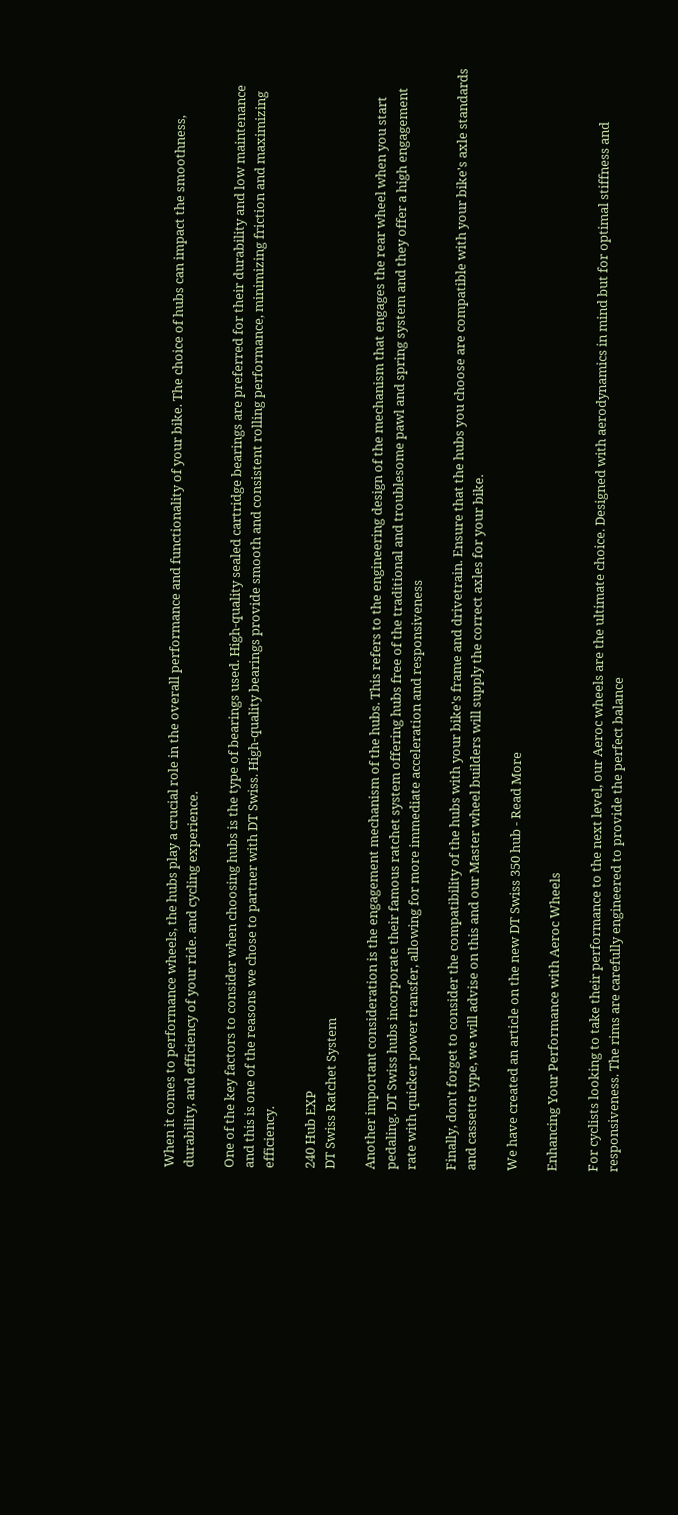When it comes to performance wheels, the hubs play a crucial role in the overall performance and functionality of your bike. The choice of hubs can impact the smoothness, durability, and efficiency of your ride. and cycling experience.

One of the key factors to consider when choosing hubs is the type of bearings used. High-quality sealed cartridge bearings are preferred for their durability and low maintenance and this is one of the reasons we chose to partner with DT Swiss. High-quality bearings provide smooth and consistent rolling performance, minimizing friction and maximizing efficiency.

240 Hub EXP
DT Swiss Ratchet System

Another important consideration is the engagement mechanism of the hubs. This refers to the engineering design of the mechanism that engages the rear wheel when you start pedaling. DT Swiss hubs incorporate their famous ratchet system offering hubs free of the traditional and troublesome pawl and spring system and they offer a high engagement rate with quicker power transfer, allowing for more immediate acceleration and responsiveness

Finally, don't forget to consider the compatibility of the hubs with your bike's frame and drivetrain. Ensure that the hubs you choose are compatible with your bike's axle standards and cassette type, we will advise on this and our Master wheel builders will supply the correct axles for your bike.

We have created an article on the new DT Swiss 350 hub - Read More

Enhancing Your Performance with Aeroc Wheels

For cyclists looking to take their performance to the next level, our Aeroc wheels are the ultimate choice. Designed with aerodynamics in mind but for optimal stiffness and responsiveness. The rims are carefully engineered to provide the perfect balance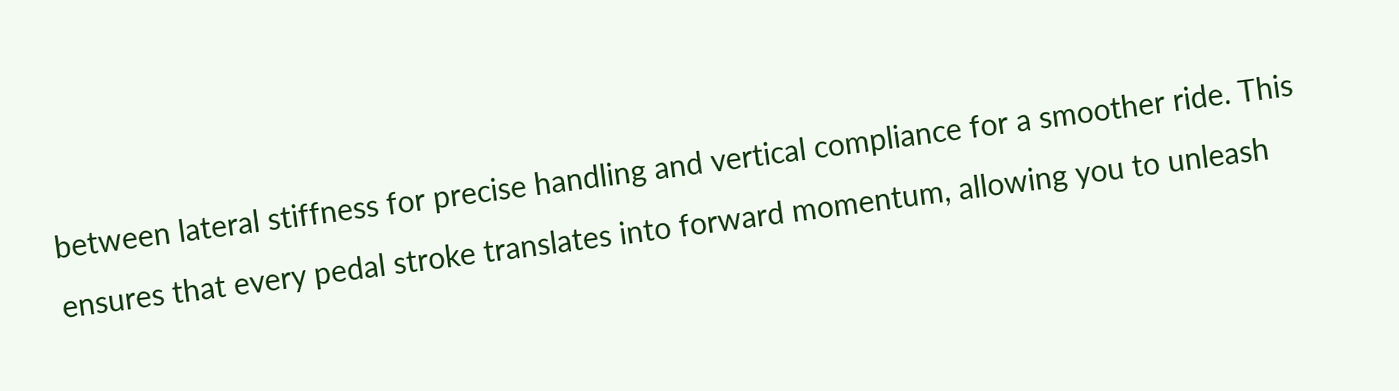between lateral stiffness for precise handling and vertical compliance for a smoother ride. This ensures that every pedal stroke translates into forward momentum, allowing you to unleash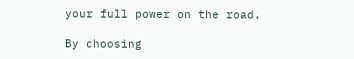your full power on the road.

By choosing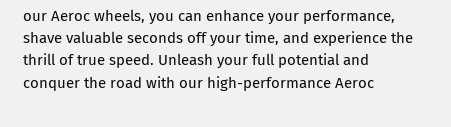our Aeroc wheels, you can enhance your performance, shave valuable seconds off your time, and experience the thrill of true speed. Unleash your full potential and conquer the road with our high-performance Aeroc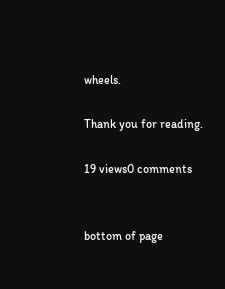wheels.

Thank you for reading.

19 views0 comments


bottom of page